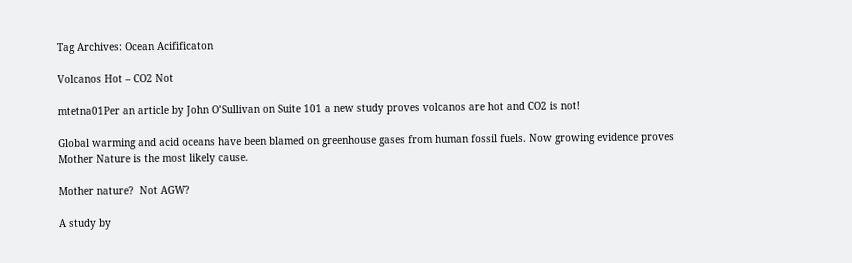Tag Archives: Ocean Acifificaton

Volcanos Hot – CO2 Not

mtetna01Per an article by John O’Sullivan on Suite 101 a new study proves volcanos are hot and CO2 is not!

Global warming and acid oceans have been blamed on greenhouse gases from human fossil fuels. Now growing evidence proves Mother Nature is the most likely cause.

Mother nature?  Not AGW?

A study by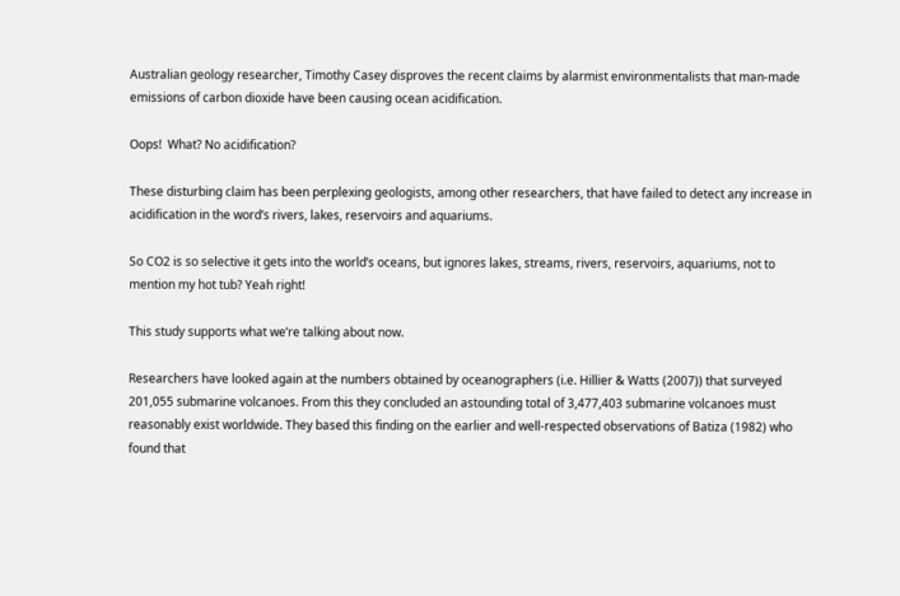Australian geology researcher, Timothy Casey disproves the recent claims by alarmist environmentalists that man-made emissions of carbon dioxide have been causing ocean acidification.

Oops!  What? No acidification?

These disturbing claim has been perplexing geologists, among other researchers, that have failed to detect any increase in acidification in the word’s rivers, lakes, reservoirs and aquariums.

So CO2 is so selective it gets into the world’s oceans, but ignores lakes, streams, rivers, reservoirs, aquariums, not to mention my hot tub? Yeah right!

This study supports what we’re talking about now.

Researchers have looked again at the numbers obtained by oceanographers (i.e. Hillier & Watts (2007)) that surveyed 201,055 submarine volcanoes. From this they concluded an astounding total of 3,477,403 submarine volcanoes must reasonably exist worldwide. They based this finding on the earlier and well-respected observations of Batiza (1982) who found that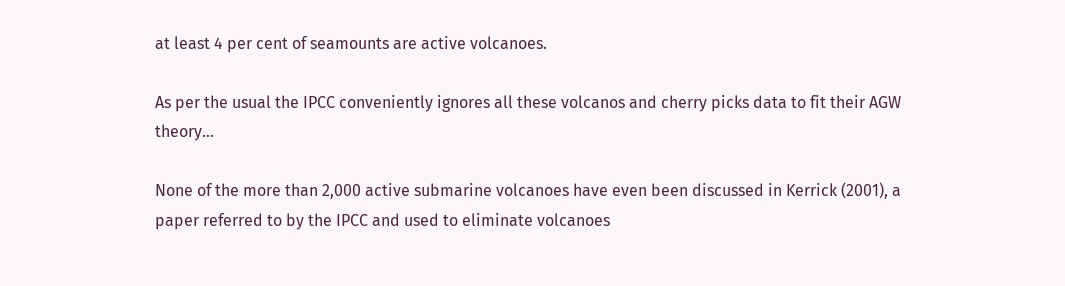at least 4 per cent of seamounts are active volcanoes.

As per the usual the IPCC conveniently ignores all these volcanos and cherry picks data to fit their AGW theory…

None of the more than 2,000 active submarine volcanoes have even been discussed in Kerrick (2001), a paper referred to by the IPCC and used to eliminate volcanoes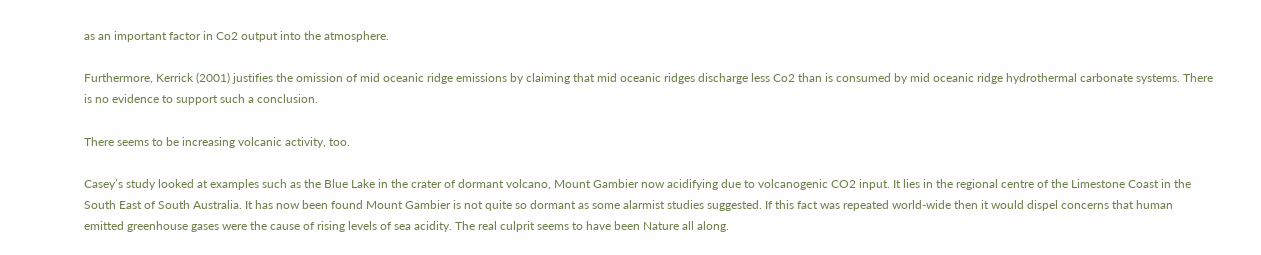as an important factor in Co2 output into the atmosphere.

Furthermore, Kerrick (2001) justifies the omission of mid oceanic ridge emissions by claiming that mid oceanic ridges discharge less Co2 than is consumed by mid oceanic ridge hydrothermal carbonate systems. There is no evidence to support such a conclusion.

There seems to be increasing volcanic activity, too.

Casey’s study looked at examples such as the Blue Lake in the crater of dormant volcano, Mount Gambier now acidifying due to volcanogenic CO2 input. It lies in the regional centre of the Limestone Coast in the South East of South Australia. It has now been found Mount Gambier is not quite so dormant as some alarmist studies suggested. If this fact was repeated world-wide then it would dispel concerns that human emitted greenhouse gases were the cause of rising levels of sea acidity. The real culprit seems to have been Nature all along.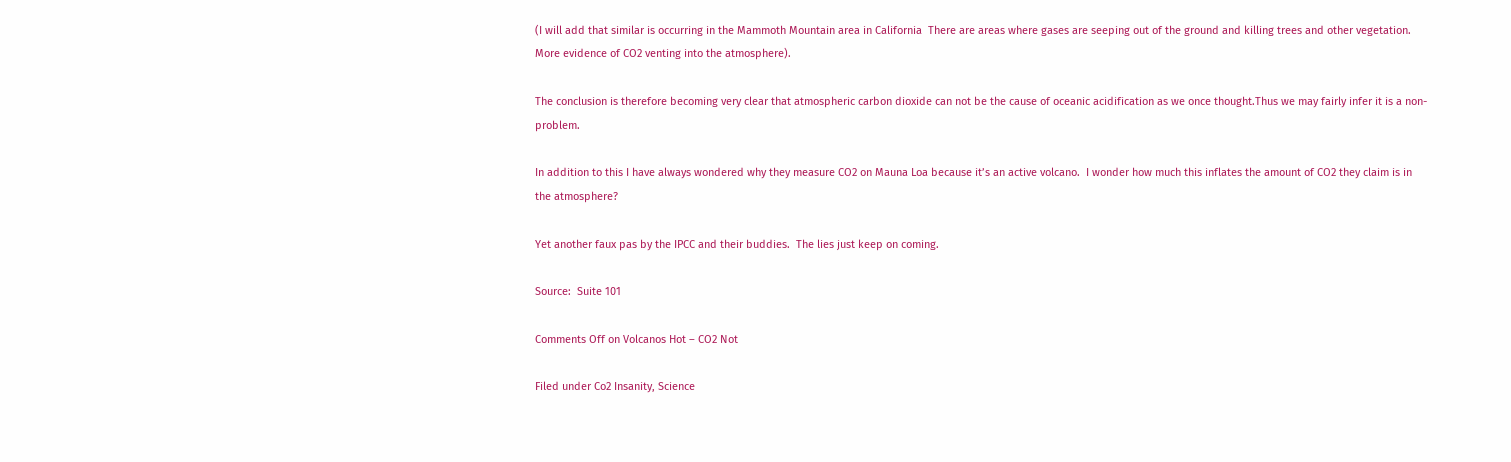(I will add that similar is occurring in the Mammoth Mountain area in California  There are areas where gases are seeping out of the ground and killing trees and other vegetation.  More evidence of CO2 venting into the atmosphere).

The conclusion is therefore becoming very clear that atmospheric carbon dioxide can not be the cause of oceanic acidification as we once thought.Thus we may fairly infer it is a non-problem.

In addition to this I have always wondered why they measure CO2 on Mauna Loa because it’s an active volcano.  I wonder how much this inflates the amount of CO2 they claim is in the atmosphere?

Yet another faux pas by the IPCC and their buddies.  The lies just keep on coming.

Source:  Suite 101

Comments Off on Volcanos Hot – CO2 Not

Filed under Co2 Insanity, Science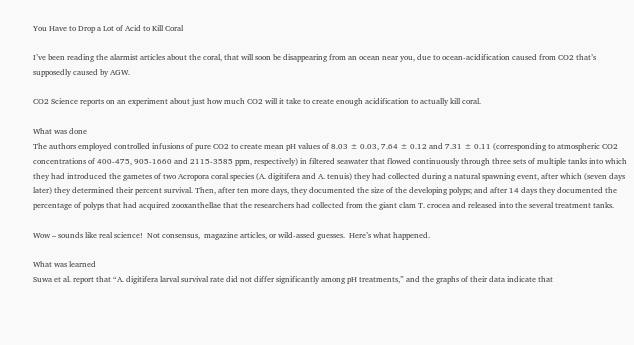You Have to Drop a Lot of Acid to Kill Coral

I’ve been reading the alarmist articles about the coral, that will soon be disappearing from an ocean near you, due to ocean-acidification caused from CO2 that’s supposedly caused by AGW.

CO2 Science reports on an experiment about just how much CO2 will it take to create enough acidification to actually kill coral.

What was done
The authors employed controlled infusions of pure CO2 to create mean pH values of 8.03 ± 0.03, 7.64 ± 0.12 and 7.31 ± 0.11 (corresponding to atmospheric CO2 concentrations of 400-475, 905-1660 and 2115-3585 ppm, respectively) in filtered seawater that flowed continuously through three sets of multiple tanks into which they had introduced the gametes of two Acropora coral species (A. digitifera and A. tenuis) they had collected during a natural spawning event, after which (seven days later) they determined their percent survival. Then, after ten more days, they documented the size of the developing polyps; and after 14 days they documented the percentage of polyps that had acquired zooxanthellae that the researchers had collected from the giant clam T. crocea and released into the several treatment tanks.

Wow – sounds like real science!  Not consensus,  magazine articles, or wild-assed guesses.  Here’s what happened.

What was learned
Suwa et al. report that “A. digitifera larval survival rate did not differ significantly among pH treatments,” and the graphs of their data indicate that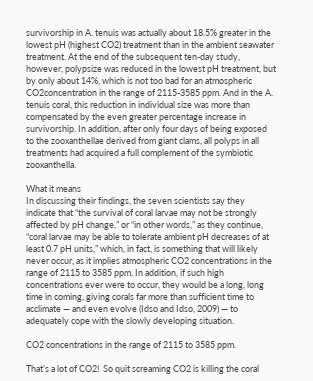survivorship in A. tenuis was actually about 18.5% greater in the lowest pH (highest CO2) treatment than in the ambient seawater treatment. At the end of the subsequent ten-day study, however, polypsize was reduced in the lowest pH treatment, but by only about 14%, which is not too bad for an atmospheric CO2concentration in the range of 2115-3585 ppm. And in the A. tenuis coral, this reduction in individual size was more than compensated by the even greater percentage increase in survivorship. In addition, after only four days of being exposed to the zooxanthellae derived from giant clams, all polyps in all treatments had acquired a full complement of the symbiotic zooxanthella.

What it means
In discussing their findings, the seven scientists say they indicate that “the survival of coral larvae may not be strongly affected by pH change,” or “in other words,” as they continue, “coral larvae may be able to tolerate ambient pH decreases of at least 0.7 pH units,” which, in fact, is something that will likely never occur, as it implies atmospheric CO2 concentrations in the range of 2115 to 3585 ppm. In addition, if such high concentrations ever were to occur, they would be a long, long time in coming, giving corals far more than sufficient time to acclimate — and even evolve (Idso and Idso, 2009) — to adequately cope with the slowly developing situation.

CO2 concentrations in the range of 2115 to 3585 ppm.

That’s a lot of CO2!  So quit screaming CO2 is killing the coral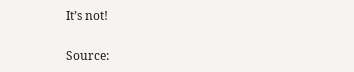It’s not!

Source: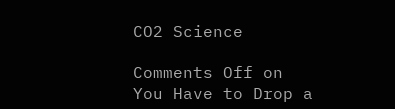CO2 Science

Comments Off on You Have to Drop a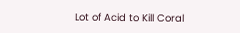Lot of Acid to Kill Coral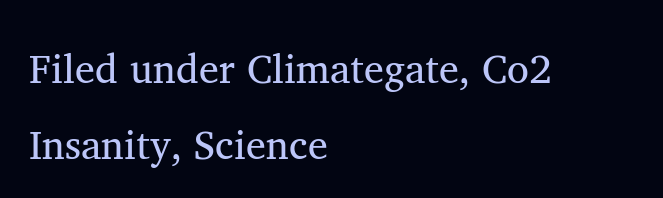Filed under Climategate, Co2 Insanity, Science